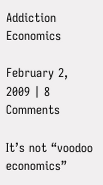Addiction Economics

February 2, 2009 | 8 Comments

It’s not “voodoo economics”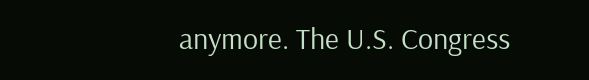anymore. The U.S. Congress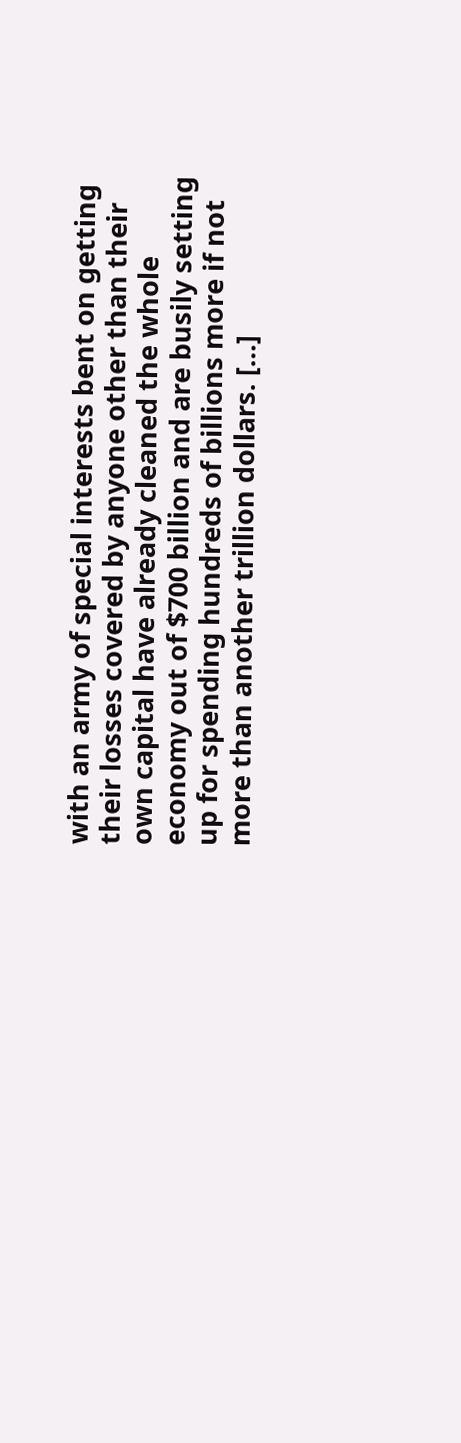with an army of special interests bent on getting their losses covered by anyone other than their own capital have already cleaned the whole economy out of $700 billion and are busily setting up for spending hundreds of billions more if not more than another trillion dollars. […]